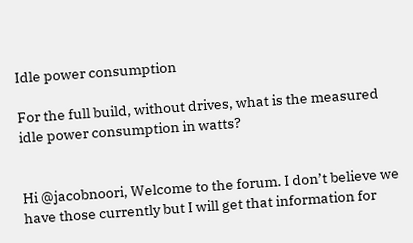Idle power consumption

For the full build, without drives, what is the measured idle power consumption in watts?


Hi @jacobnoori, Welcome to the forum. I don’t believe we have those currently but I will get that information for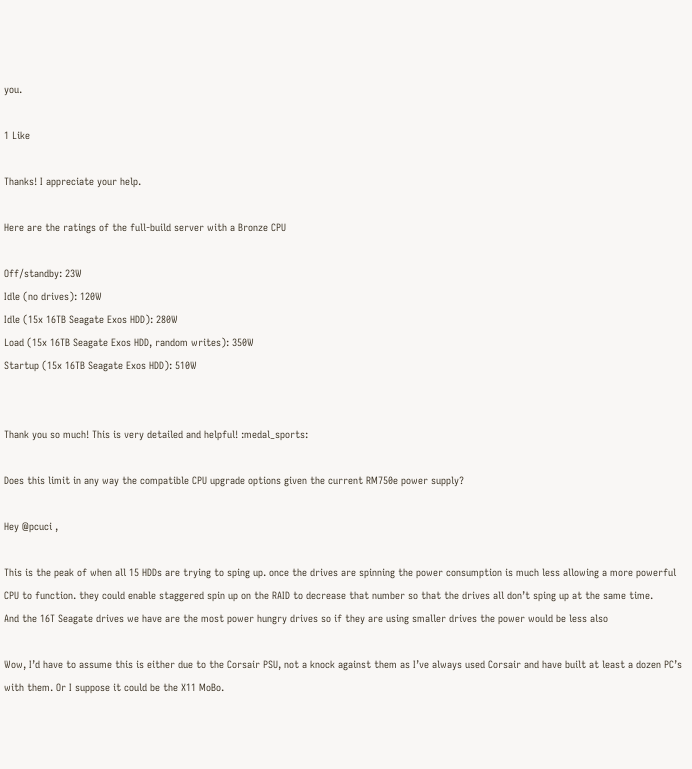you.

1 Like

Thanks! I appreciate your help.

Here are the ratings of the full-build server with a Bronze CPU

Off/standby: 23W
Idle (no drives): 120W
Idle (15x 16TB Seagate Exos HDD): 280W
Load (15x 16TB Seagate Exos HDD, random writes): 350W
Startup (15x 16TB Seagate Exos HDD): 510W


Thank you so much! This is very detailed and helpful! :medal_sports:

Does this limit in any way the compatible CPU upgrade options given the current RM750e power supply?

Hey @pcuci ,

This is the peak of when all 15 HDDs are trying to sping up. once the drives are spinning the power consumption is much less allowing a more powerful CPU to function. they could enable staggered spin up on the RAID to decrease that number so that the drives all don’t sping up at the same time.
And the 16T Seagate drives we have are the most power hungry drives so if they are using smaller drives the power would be less also

Wow, I’d have to assume this is either due to the Corsair PSU, not a knock against them as I’ve always used Corsair and have built at least a dozen PC’s with them. Or I suppose it could be the X11 MoBo.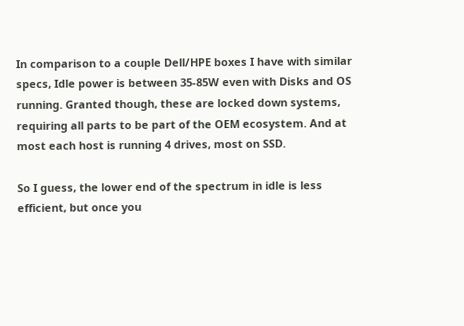In comparison to a couple Dell/HPE boxes I have with similar specs, Idle power is between 35-85W even with Disks and OS running. Granted though, these are locked down systems, requiring all parts to be part of the OEM ecosystem. And at most each host is running 4 drives, most on SSD.

So I guess, the lower end of the spectrum in idle is less efficient, but once you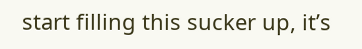start filling this sucker up, it’s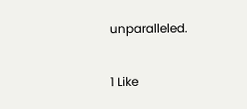unparalleled.

1 Like